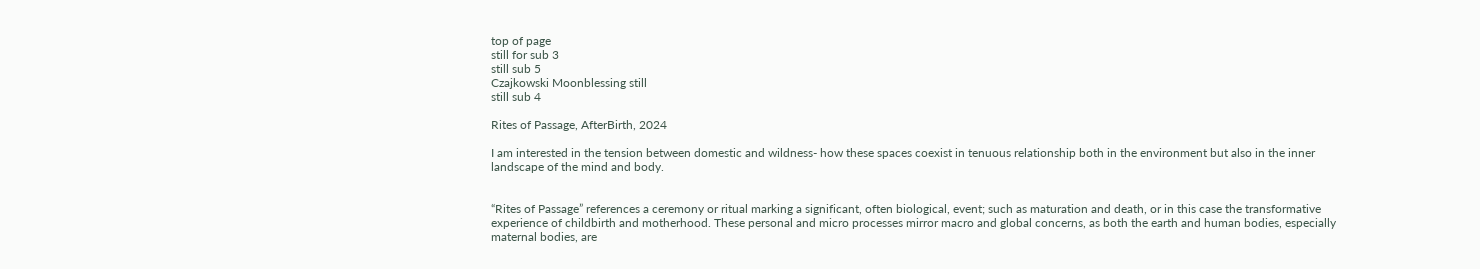top of page
still for sub 3
still sub 5
Czajkowski Moonblessing still
still sub 4

Rites of Passage, AfterBirth, 2024

I am interested in the tension between domestic and wildness- how these spaces coexist in tenuous relationship both in the environment but also in the inner landscape of the mind and body.


“Rites of Passage” references a ceremony or ritual marking a significant, often biological, event; such as maturation and death, or in this case the transformative experience of childbirth and motherhood. These personal and micro processes mirror macro and global concerns, as both the earth and human bodies, especially maternal bodies, are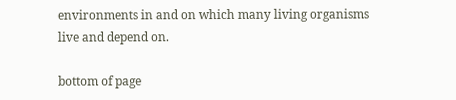environments in and on which many living organisms live and depend on.

bottom of page